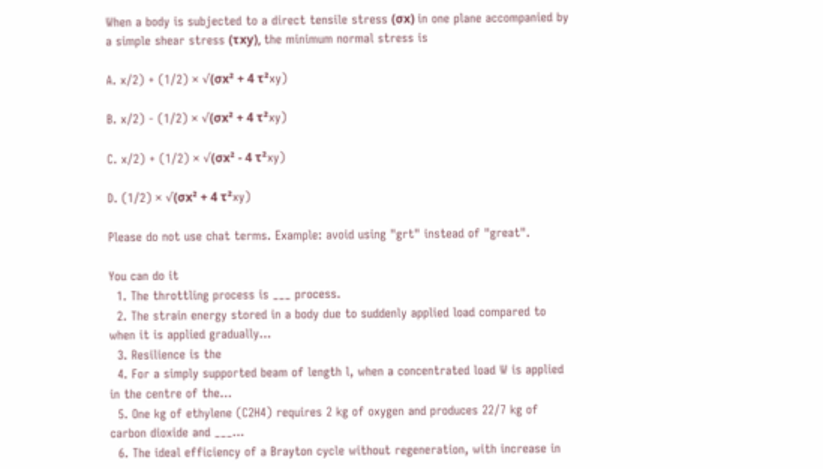When a body is subjected to a direct tensile stress (σx) in one plane accompanied by a simple shear stress (τxy), the minimum normal stress is

A. x/2) + (1/2) × √(σx² + 4 τ²xy)

B. x/2) - (1/2) × √(σx² + 4 τ²xy)

C. x/2) + (1/2) × √(σx² - 4 τ²xy)

D. (1/2) × √(σx² + 4 τ²xy)

Please do not use chat terms. Example: avoid using "grt" instead of "great".

You can do it
  1. The throttling process is ___ process.
  2. The strain energy stored in a body due to suddenly applied load compared to when it is applied gradually…
  3. Resilience is the
  4. For a simply supported beam of length l, when a concentrated load W is applied in the centre of the…
  5. One kg of ethylene (C2H4) requires 2 kg of oxygen and produces 22/7 kg of carbon dioxide and ___…
  6. The ideal efficiency of a Brayton cycle without regeneration, with increase in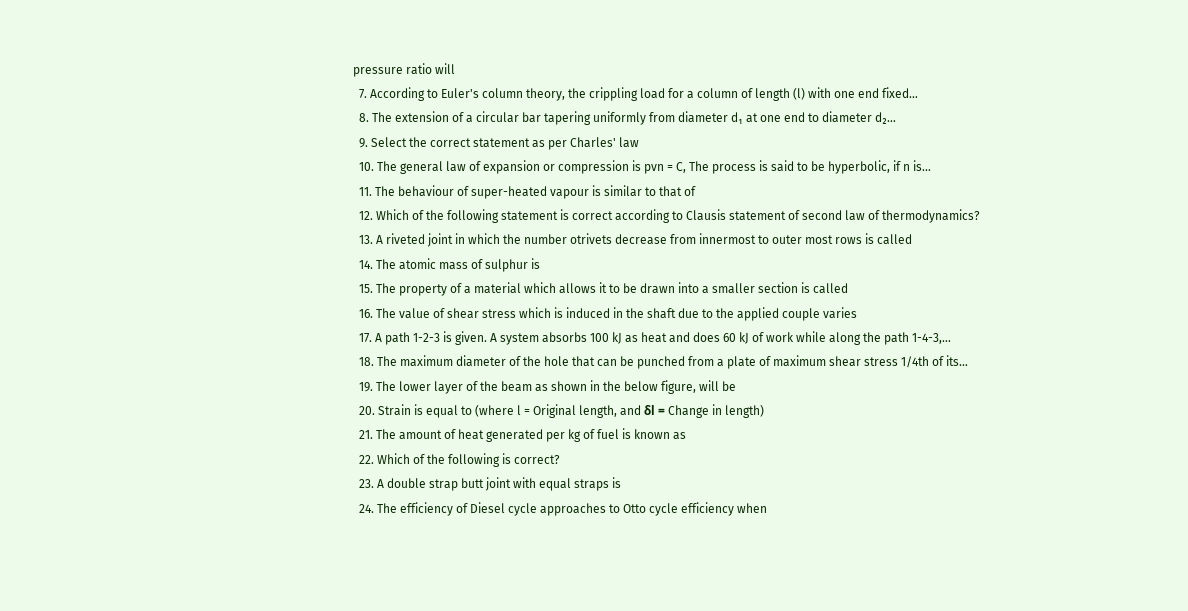pressure ratio will
  7. According to Euler's column theory, the crippling load for a column of length (l) with one end fixed…
  8. The extension of a circular bar tapering uniformly from diameter d₁ at one end to diameter d₂…
  9. Select the correct statement as per Charles' law
  10. The general law of expansion or compression is pvn = C, The process is said to be hyperbolic, if n is…
  11. The behaviour of super-heated vapour is similar to that of
  12. Which of the following statement is correct according to Clausis statement of second law of thermodynamics?
  13. A riveted joint in which the number otrivets decrease from innermost to outer most rows is called
  14. The atomic mass of sulphur is
  15. The property of a material which allows it to be drawn into a smaller section is called
  16. The value of shear stress which is induced in the shaft due to the applied couple varies
  17. A path 1-2-3 is given. A system absorbs 100 kJ as heat and does 60 kJ of work while along the path 1-4-3,…
  18. The maximum diameter of the hole that can be punched from a plate of maximum shear stress 1/4th of its…
  19. The lower layer of the beam as shown in the below figure, will be
  20. Strain is equal to (where l = Original length, and δl = Change in length)
  21. The amount of heat generated per kg of fuel is known as
  22. Which of the following is correct?
  23. A double strap butt joint with equal straps is
  24. The efficiency of Diesel cycle approaches to Otto cycle efficiency when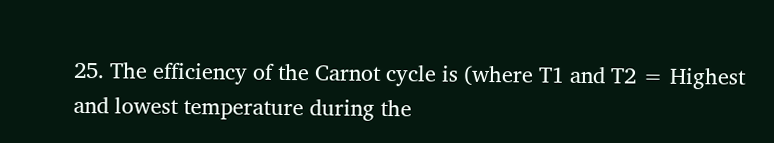25. The efficiency of the Carnot cycle is (where T1 and T2 = Highest and lowest temperature during the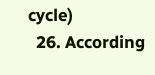cycle)
  26. According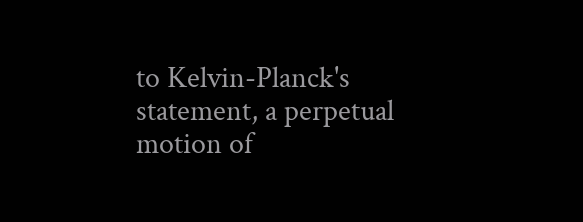to Kelvin-Planck's statement, a perpetual motion of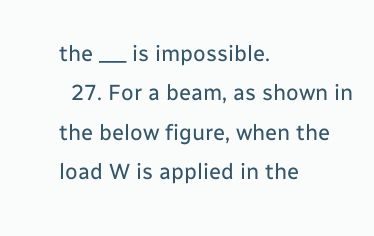the ___ is impossible.
  27. For a beam, as shown in the below figure, when the load W is applied in the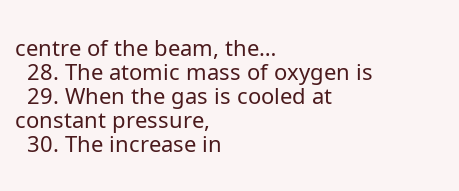centre of the beam, the…
  28. The atomic mass of oxygen is
  29. When the gas is cooled at constant pressure,
  30. The increase in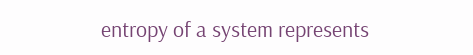entropy of a system represents